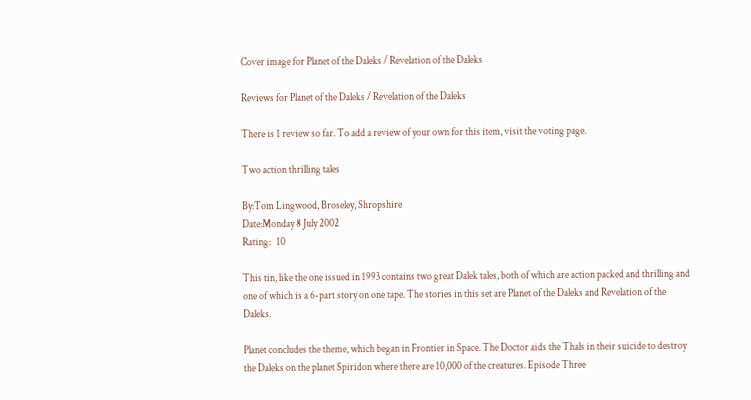Cover image for Planet of the Daleks / Revelation of the Daleks

Reviews for Planet of the Daleks / Revelation of the Daleks

There is 1 review so far. To add a review of your own for this item, visit the voting page.

Two action thrilling tales

By:Tom Lingwood, Broseley, Shropshire
Date:Monday 8 July 2002
Rating:   10

This tin, like the one issued in 1993 contains two great Dalek tales, both of which are action packed and thrilling and one of which is a 6-part story on one tape. The stories in this set are Planet of the Daleks and Revelation of the Daleks.

Planet concludes the theme, which began in Frontier in Space. The Doctor aids the Thals in their suicide to destroy the Daleks on the planet Spiridon where there are 10,000 of the creatures. Episode Three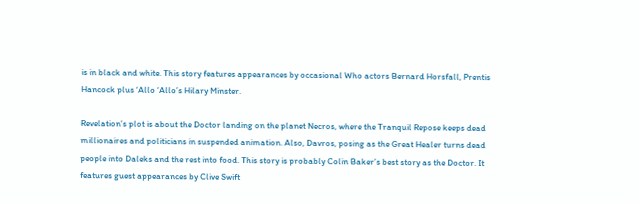is in black and white. This story features appearances by occasional Who actors Bernard Horsfall, Prentis Hancock plus ‘Allo ‘Allo’s Hilary Minster.

Revelation’s plot is about the Doctor landing on the planet Necros, where the Tranquil Repose keeps dead millionaires and politicians in suspended animation. Also, Davros, posing as the Great Healer turns dead people into Daleks and the rest into food. This story is probably Colin Baker’s best story as the Doctor. It features guest appearances by Clive Swift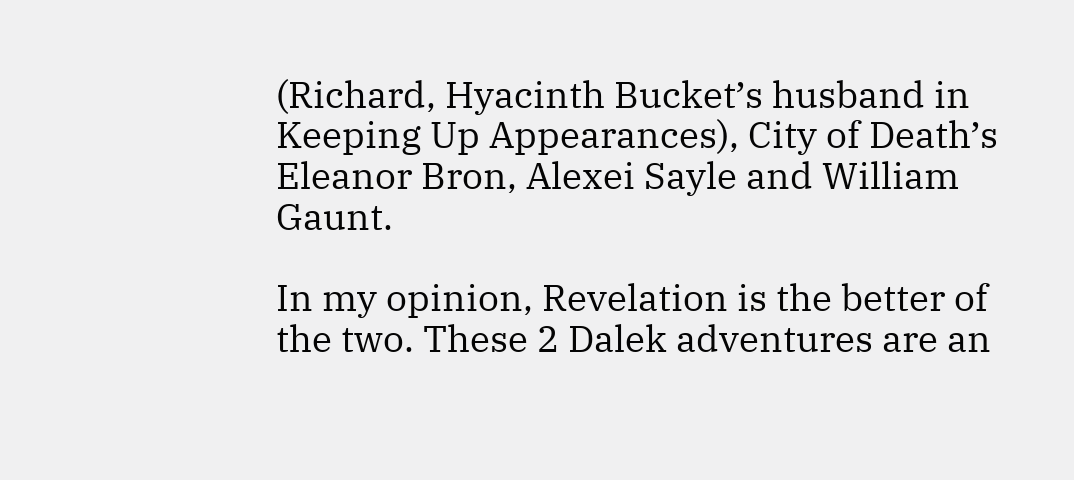(Richard, Hyacinth Bucket’s husband in Keeping Up Appearances), City of Death’s Eleanor Bron, Alexei Sayle and William Gaunt.

In my opinion, Revelation is the better of the two. These 2 Dalek adventures are an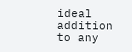ideal addition to any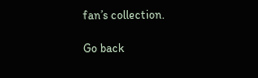fan’s collection.

Go back